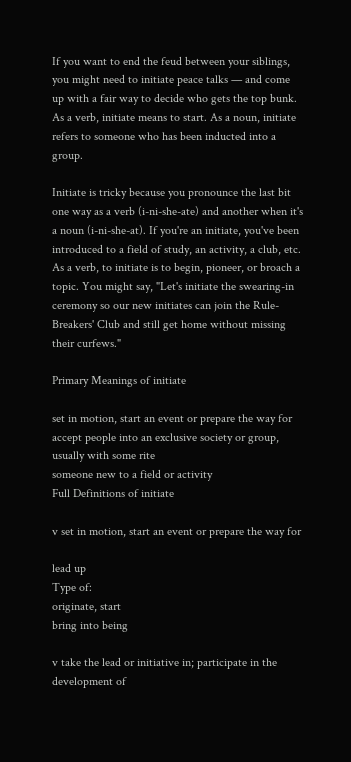If you want to end the feud between your siblings, you might need to initiate peace talks — and come up with a fair way to decide who gets the top bunk. As a verb, initiate means to start. As a noun, initiate refers to someone who has been inducted into a group.

Initiate is tricky because you pronounce the last bit one way as a verb (i-ni-she-ate) and another when it's a noun (i-ni-she-at). If you're an initiate, you've been introduced to a field of study, an activity, a club, etc. As a verb, to initiate is to begin, pioneer, or broach a topic. You might say, "Let's initiate the swearing-in ceremony so our new initiates can join the Rule-Breakers' Club and still get home without missing their curfews."

Primary Meanings of initiate

set in motion, start an event or prepare the way for
accept people into an exclusive society or group, usually with some rite
someone new to a field or activity
Full Definitions of initiate

v set in motion, start an event or prepare the way for

lead up
Type of:
originate, start
bring into being

v take the lead or initiative in; participate in the development of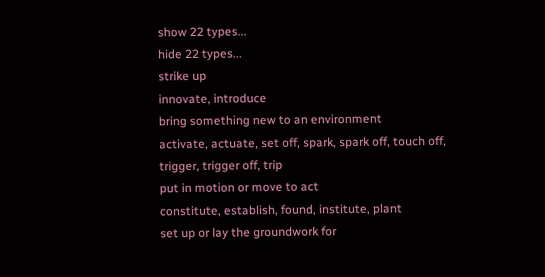show 22 types...
hide 22 types...
strike up
innovate, introduce
bring something new to an environment
activate, actuate, set off, spark, spark off, touch off, trigger, trigger off, trip
put in motion or move to act
constitute, establish, found, institute, plant
set up or lay the groundwork for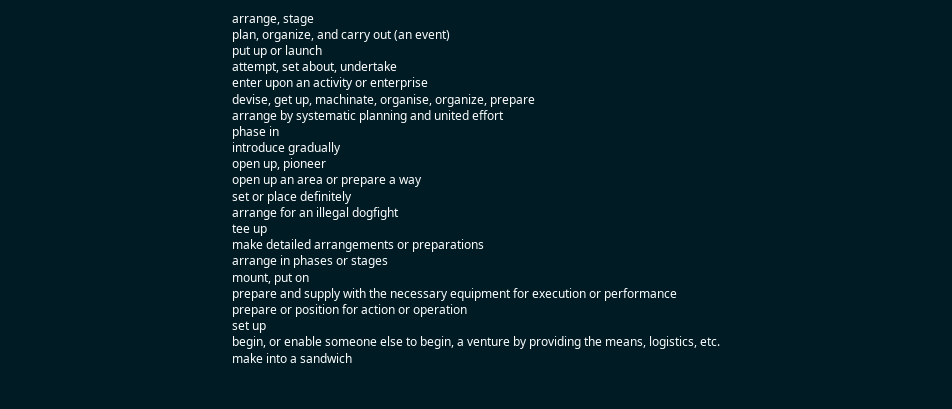arrange, stage
plan, organize, and carry out (an event)
put up or launch
attempt, set about, undertake
enter upon an activity or enterprise
devise, get up, machinate, organise, organize, prepare
arrange by systematic planning and united effort
phase in
introduce gradually
open up, pioneer
open up an area or prepare a way
set or place definitely
arrange for an illegal dogfight
tee up
make detailed arrangements or preparations
arrange in phases or stages
mount, put on
prepare and supply with the necessary equipment for execution or performance
prepare or position for action or operation
set up
begin, or enable someone else to begin, a venture by providing the means, logistics, etc.
make into a sandwich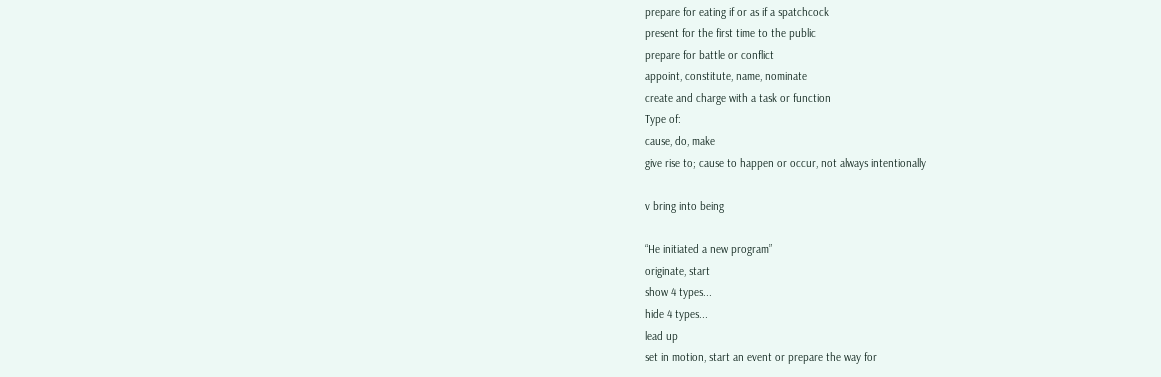prepare for eating if or as if a spatchcock
present for the first time to the public
prepare for battle or conflict
appoint, constitute, name, nominate
create and charge with a task or function
Type of:
cause, do, make
give rise to; cause to happen or occur, not always intentionally

v bring into being

“He initiated a new program”
originate, start
show 4 types...
hide 4 types...
lead up
set in motion, start an event or prepare the way for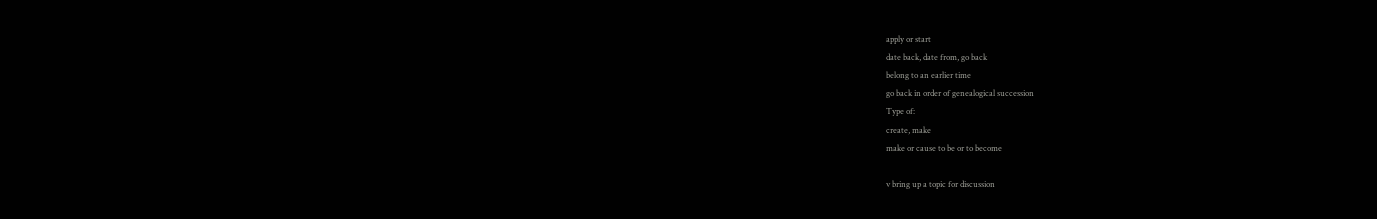apply or start
date back, date from, go back
belong to an earlier time
go back in order of genealogical succession
Type of:
create, make
make or cause to be or to become

v bring up a topic for discussion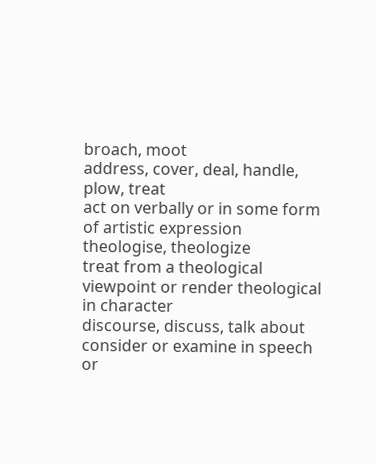broach, moot
address, cover, deal, handle, plow, treat
act on verbally or in some form of artistic expression
theologise, theologize
treat from a theological viewpoint or render theological in character
discourse, discuss, talk about
consider or examine in speech or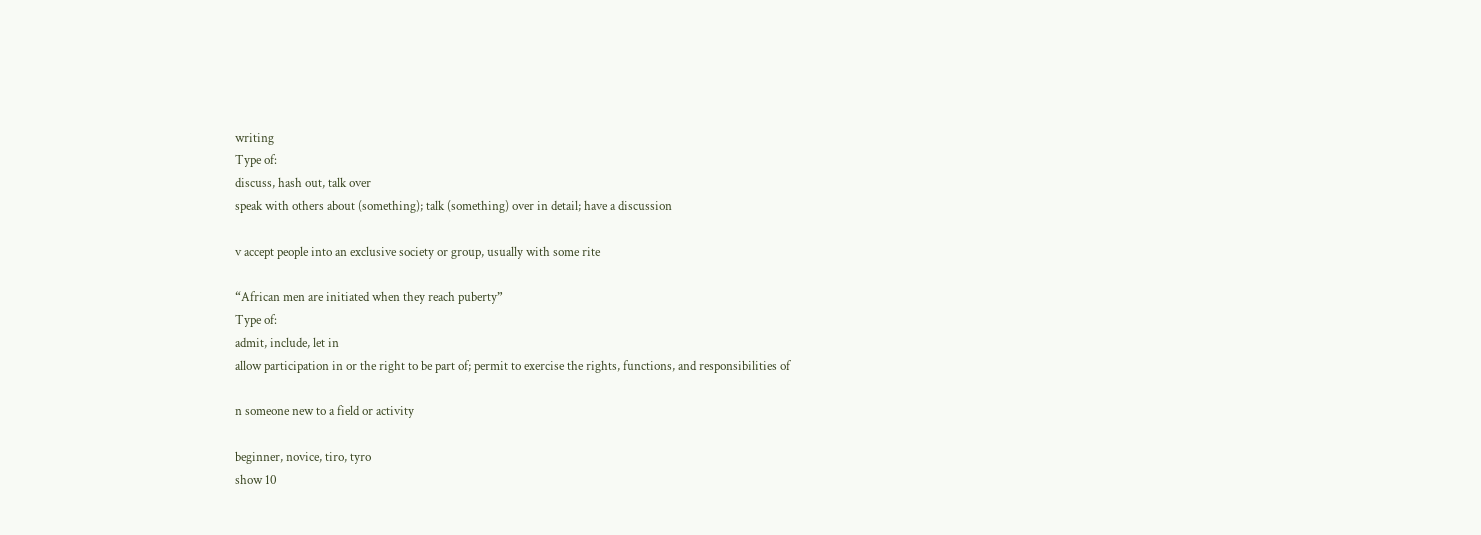writing
Type of:
discuss, hash out, talk over
speak with others about (something); talk (something) over in detail; have a discussion

v accept people into an exclusive society or group, usually with some rite

“African men are initiated when they reach puberty”
Type of:
admit, include, let in
allow participation in or the right to be part of; permit to exercise the rights, functions, and responsibilities of

n someone new to a field or activity

beginner, novice, tiro, tyro
show 10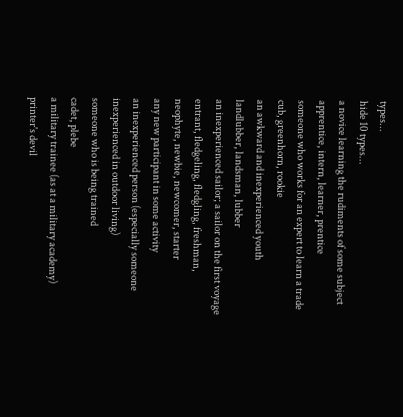types...
hide 10 types...
a novice learning the rudiments of some subject
apprentice, intern, learner, prentice
someone who works for an expert to learn a trade
cub, greenhorn, rookie
an awkward and inexperienced youth
landlubber, landsman, lubber
an inexperienced sailor; a sailor on the first voyage
entrant, fledgeling, fledgling, freshman, neophyte, newbie, newcomer, starter
any new participant in some activity
an inexperienced person (especially someone inexperienced in outdoor living)
someone who is being trained
cadet, plebe
a military trainee (as at a military academy)
printer's devil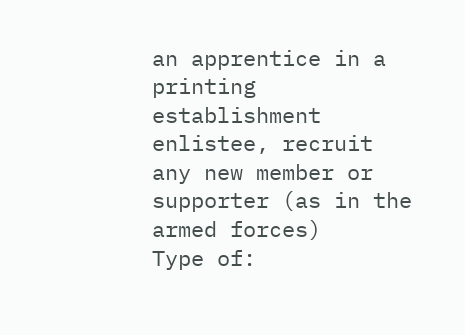an apprentice in a printing establishment
enlistee, recruit
any new member or supporter (as in the armed forces)
Type of: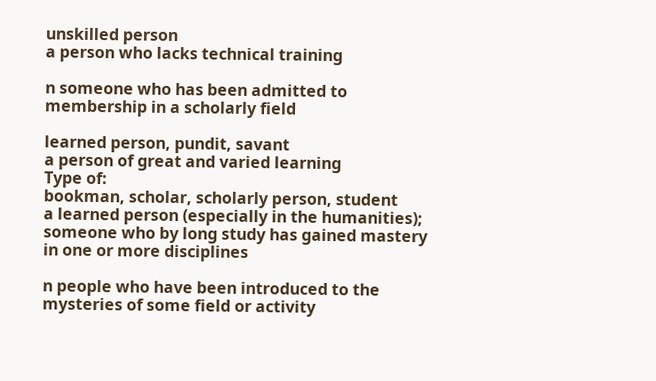unskilled person
a person who lacks technical training

n someone who has been admitted to membership in a scholarly field

learned person, pundit, savant
a person of great and varied learning
Type of:
bookman, scholar, scholarly person, student
a learned person (especially in the humanities); someone who by long study has gained mastery in one or more disciplines

n people who have been introduced to the mysteries of some field or activity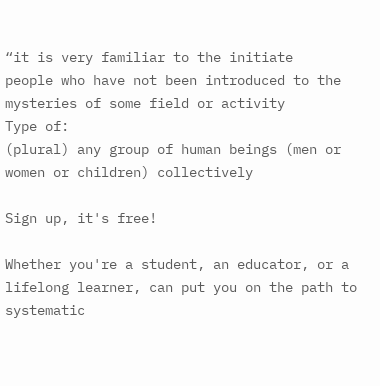“it is very familiar to the initiate
people who have not been introduced to the mysteries of some field or activity
Type of:
(plural) any group of human beings (men or women or children) collectively

Sign up, it's free!

Whether you're a student, an educator, or a lifelong learner, can put you on the path to systematic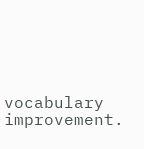vocabulary improvement.